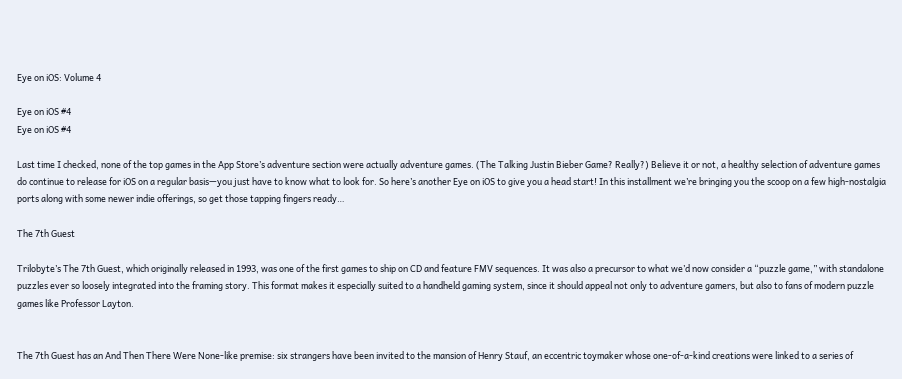Eye on iOS: Volume 4

Eye on iOS #4
Eye on iOS #4

Last time I checked, none of the top games in the App Store’s adventure section were actually adventure games. (The Talking Justin Bieber Game? Really?) Believe it or not, a healthy selection of adventure games do continue to release for iOS on a regular basis—you just have to know what to look for. So here’s another Eye on iOS to give you a head start! In this installment we’re bringing you the scoop on a few high-nostalgia ports along with some newer indie offerings, so get those tapping fingers ready…

The 7th Guest

Trilobyte’s The 7th Guest, which originally released in 1993, was one of the first games to ship on CD and feature FMV sequences. It was also a precursor to what we’d now consider a “puzzle game,” with standalone puzzles ever so loosely integrated into the framing story. This format makes it especially suited to a handheld gaming system, since it should appeal not only to adventure gamers, but also to fans of modern puzzle games like Professor Layton.


The 7th Guest has an And Then There Were None-like premise: six strangers have been invited to the mansion of Henry Stauf, an eccentric toymaker whose one-of-a-kind creations were linked to a series of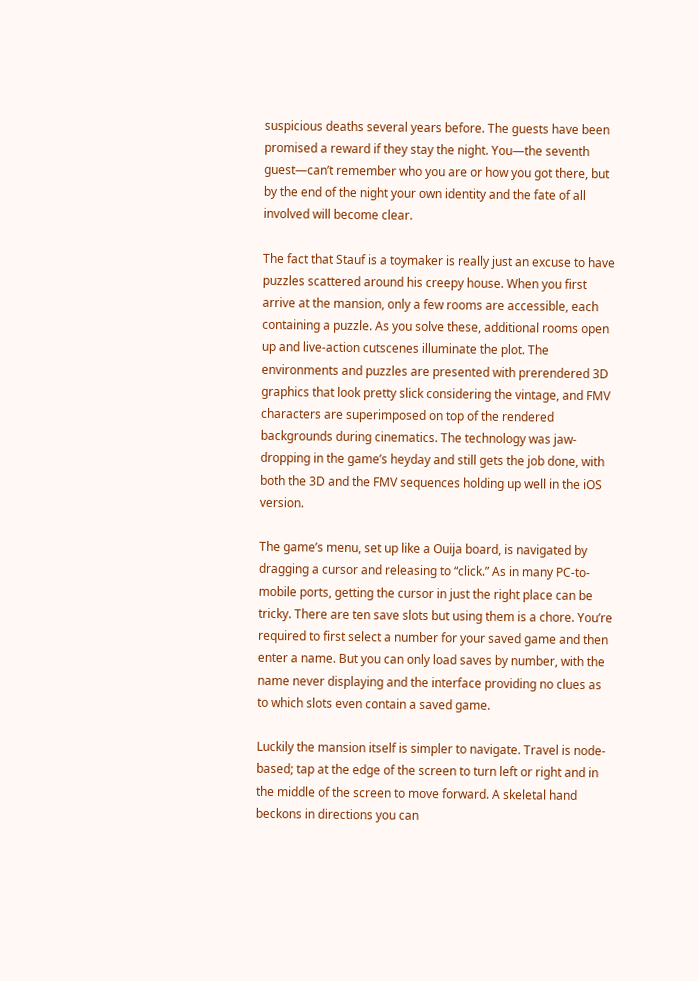suspicious deaths several years before. The guests have been promised a reward if they stay the night. You—the seventh guest—can’t remember who you are or how you got there, but by the end of the night your own identity and the fate of all involved will become clear.

The fact that Stauf is a toymaker is really just an excuse to have puzzles scattered around his creepy house. When you first arrive at the mansion, only a few rooms are accessible, each containing a puzzle. As you solve these, additional rooms open up and live-action cutscenes illuminate the plot. The environments and puzzles are presented with prerendered 3D graphics that look pretty slick considering the vintage, and FMV characters are superimposed on top of the rendered backgrounds during cinematics. The technology was jaw-dropping in the game’s heyday and still gets the job done, with both the 3D and the FMV sequences holding up well in the iOS version.

The game’s menu, set up like a Ouija board, is navigated by dragging a cursor and releasing to “click.” As in many PC-to-mobile ports, getting the cursor in just the right place can be tricky. There are ten save slots but using them is a chore. You’re required to first select a number for your saved game and then enter a name. But you can only load saves by number, with the name never displaying and the interface providing no clues as to which slots even contain a saved game.

Luckily the mansion itself is simpler to navigate. Travel is node-based; tap at the edge of the screen to turn left or right and in the middle of the screen to move forward. A skeletal hand beckons in directions you can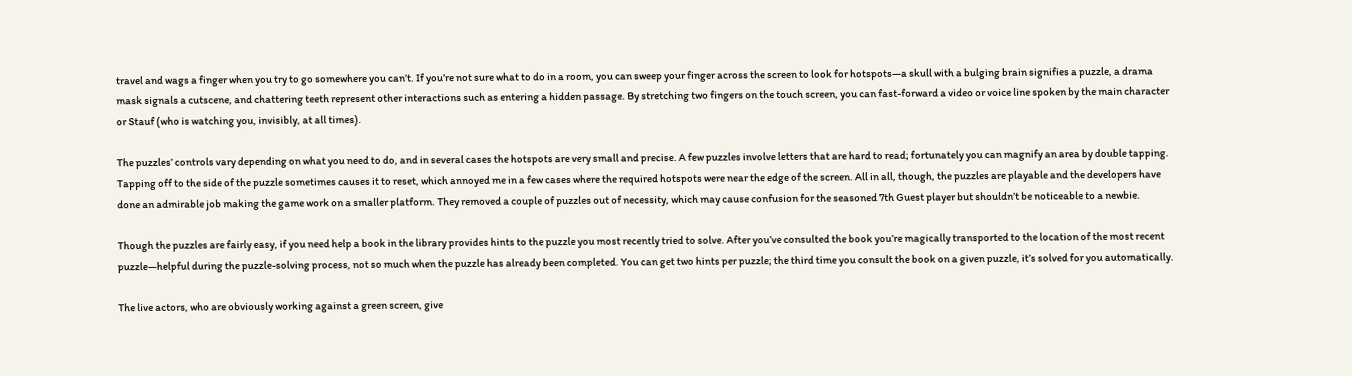travel and wags a finger when you try to go somewhere you can’t. If you’re not sure what to do in a room, you can sweep your finger across the screen to look for hotspots—a skull with a bulging brain signifies a puzzle, a drama mask signals a cutscene, and chattering teeth represent other interactions such as entering a hidden passage. By stretching two fingers on the touch screen, you can fast-forward a video or voice line spoken by the main character or Stauf (who is watching you, invisibly, at all times).

The puzzles’ controls vary depending on what you need to do, and in several cases the hotspots are very small and precise. A few puzzles involve letters that are hard to read; fortunately you can magnify an area by double tapping. Tapping off to the side of the puzzle sometimes causes it to reset, which annoyed me in a few cases where the required hotspots were near the edge of the screen. All in all, though, the puzzles are playable and the developers have done an admirable job making the game work on a smaller platform. They removed a couple of puzzles out of necessity, which may cause confusion for the seasoned 7th Guest player but shouldn’t be noticeable to a newbie.

Though the puzzles are fairly easy, if you need help a book in the library provides hints to the puzzle you most recently tried to solve. After you’ve consulted the book you’re magically transported to the location of the most recent puzzle—helpful during the puzzle-solving process, not so much when the puzzle has already been completed. You can get two hints per puzzle; the third time you consult the book on a given puzzle, it’s solved for you automatically.

The live actors, who are obviously working against a green screen, give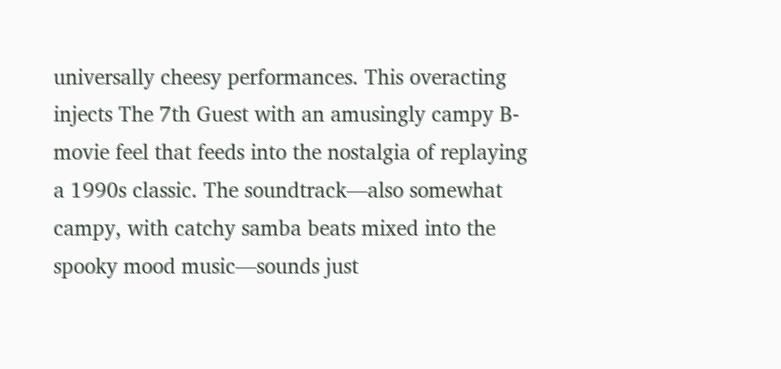universally cheesy performances. This overacting injects The 7th Guest with an amusingly campy B-movie feel that feeds into the nostalgia of replaying a 1990s classic. The soundtrack—also somewhat campy, with catchy samba beats mixed into the spooky mood music—sounds just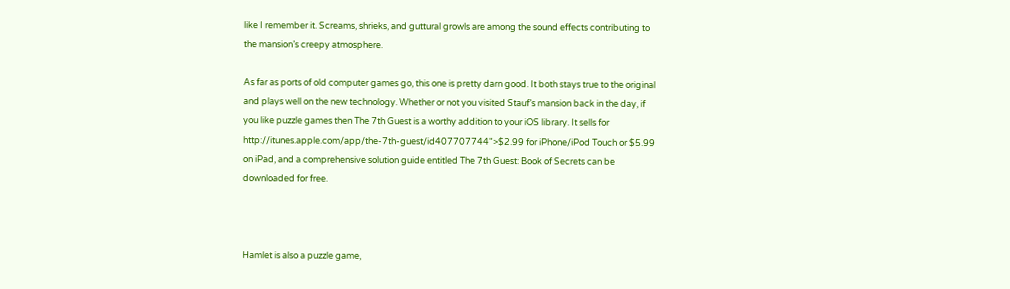like I remember it. Screams, shrieks, and guttural growls are among the sound effects contributing to the mansion’s creepy atmosphere.

As far as ports of old computer games go, this one is pretty darn good. It both stays true to the original and plays well on the new technology. Whether or not you visited Stauf’s mansion back in the day, if you like puzzle games then The 7th Guest is a worthy addition to your iOS library. It sells for http://itunes.apple.com/app/the-7th-guest/id407707744">$2.99 for iPhone/iPod Touch or $5.99 on iPad, and a comprehensive solution guide entitled The 7th Guest: Book of Secrets can be downloaded for free.



Hamlet is also a puzzle game,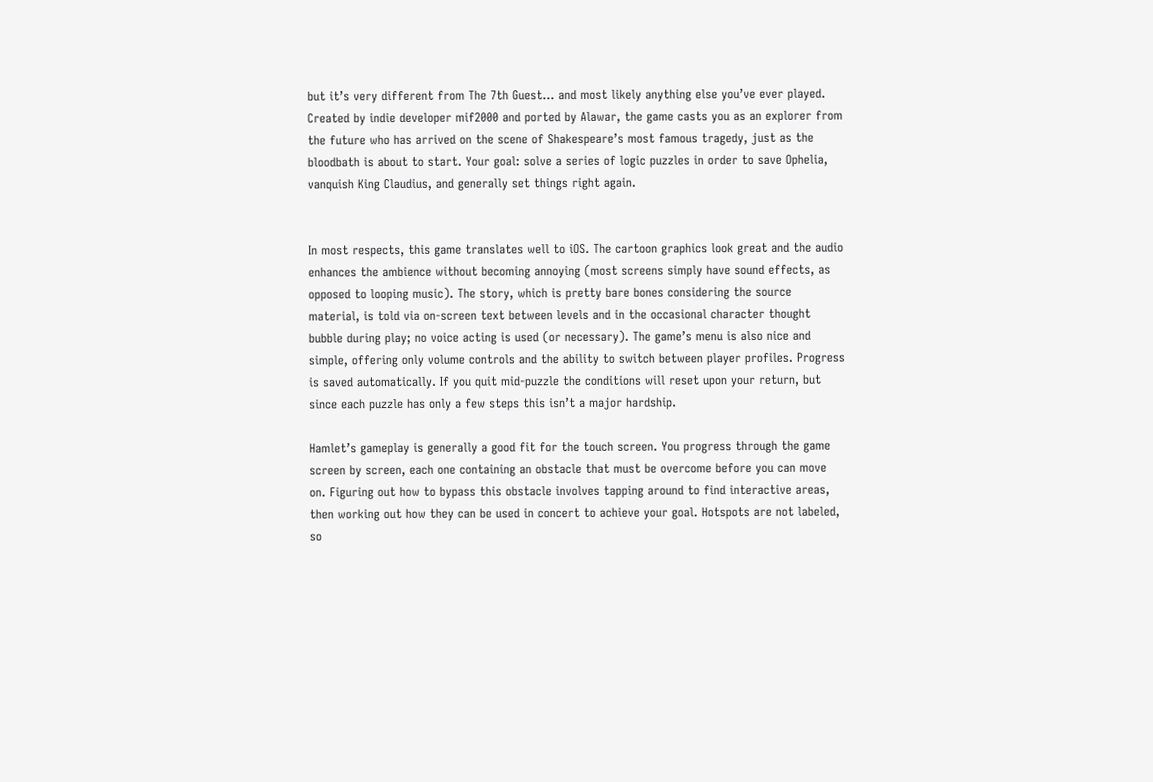but it’s very different from The 7th Guest… and most likely anything else you’ve ever played. Created by indie developer mif2000 and ported by Alawar, the game casts you as an explorer from the future who has arrived on the scene of Shakespeare’s most famous tragedy, just as the bloodbath is about to start. Your goal: solve a series of logic puzzles in order to save Ophelia, vanquish King Claudius, and generally set things right again.


In most respects, this game translates well to iOS. The cartoon graphics look great and the audio enhances the ambience without becoming annoying (most screens simply have sound effects, as opposed to looping music). The story, which is pretty bare bones considering the source material, is told via on-screen text between levels and in the occasional character thought bubble during play; no voice acting is used (or necessary). The game’s menu is also nice and simple, offering only volume controls and the ability to switch between player profiles. Progress is saved automatically. If you quit mid-puzzle the conditions will reset upon your return, but since each puzzle has only a few steps this isn’t a major hardship.

Hamlet’s gameplay is generally a good fit for the touch screen. You progress through the game screen by screen, each one containing an obstacle that must be overcome before you can move on. Figuring out how to bypass this obstacle involves tapping around to find interactive areas, then working out how they can be used in concert to achieve your goal. Hotspots are not labeled, so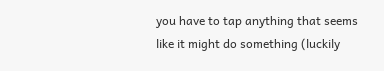you have to tap anything that seems like it might do something (luckily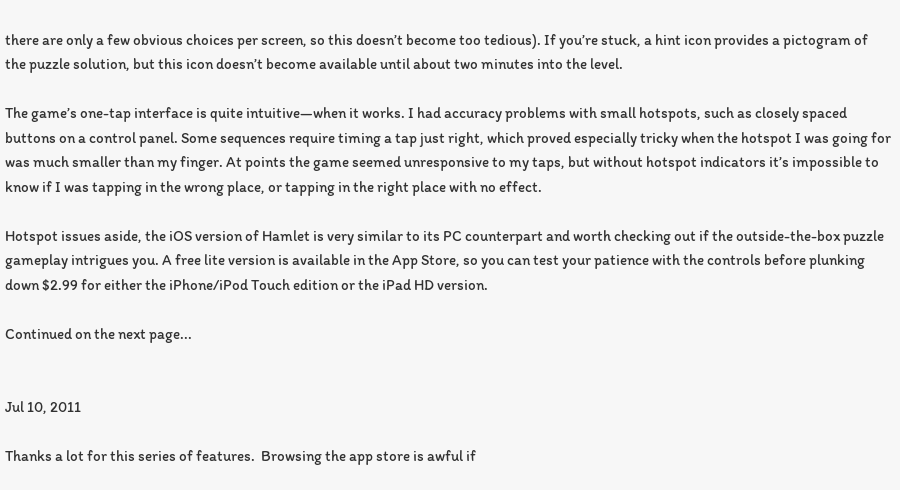there are only a few obvious choices per screen, so this doesn’t become too tedious). If you’re stuck, a hint icon provides a pictogram of the puzzle solution, but this icon doesn’t become available until about two minutes into the level.

The game’s one-tap interface is quite intuitive—when it works. I had accuracy problems with small hotspots, such as closely spaced buttons on a control panel. Some sequences require timing a tap just right, which proved especially tricky when the hotspot I was going for was much smaller than my finger. At points the game seemed unresponsive to my taps, but without hotspot indicators it’s impossible to know if I was tapping in the wrong place, or tapping in the right place with no effect.

Hotspot issues aside, the iOS version of Hamlet is very similar to its PC counterpart and worth checking out if the outside-the-box puzzle gameplay intrigues you. A free lite version is available in the App Store, so you can test your patience with the controls before plunking down $2.99 for either the iPhone/iPod Touch edition or the iPad HD version.

Continued on the next page...


Jul 10, 2011

Thanks a lot for this series of features.  Browsing the app store is awful if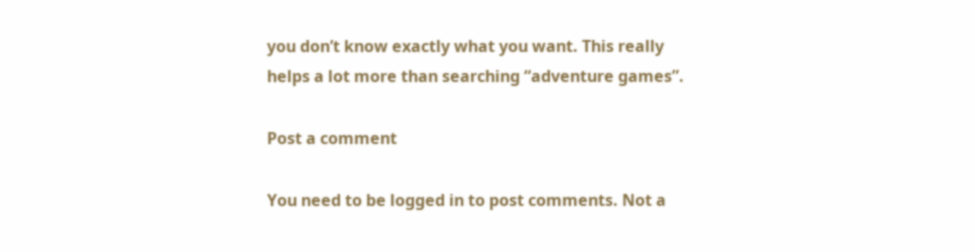you don’t know exactly what you want. This really helps a lot more than searching “adventure games”.

Post a comment

You need to be logged in to post comments. Not a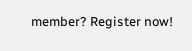member? Register now!